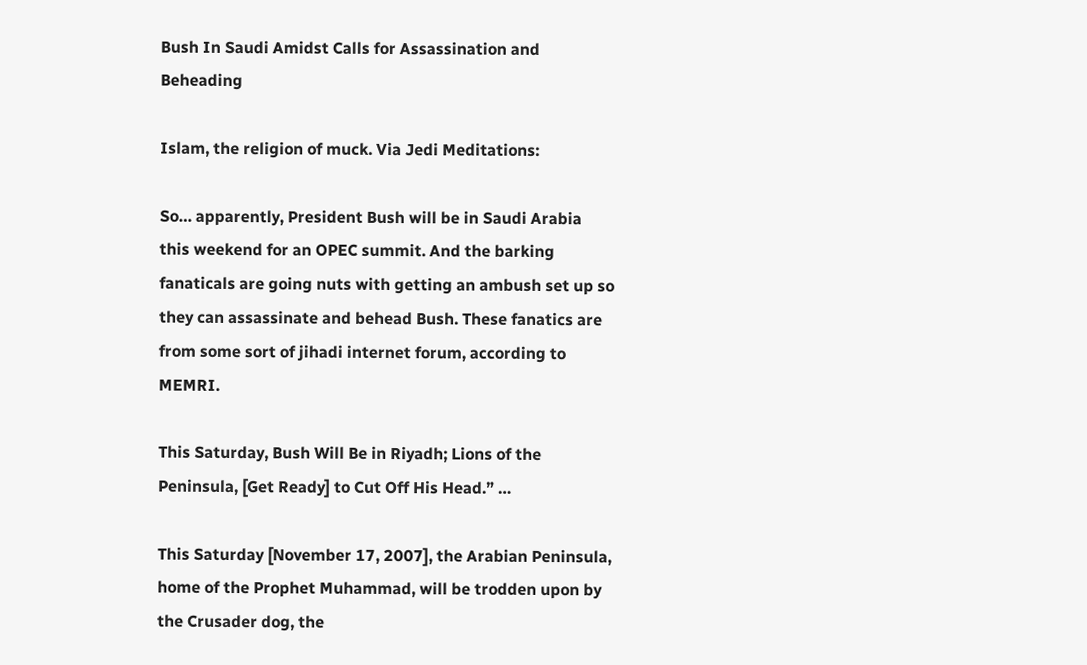Bush In Saudi Amidst Calls for Assassination and Beheading

Islam, the religion of muck. Via Jedi Meditations:

So… apparently, President Bush will be in Saudi Arabia this weekend for an OPEC summit. And the barking fanaticals are going nuts with getting an ambush set up so they can assassinate and behead Bush. These fanatics are from some sort of jihadi internet forum, according to MEMRI.

This Saturday, Bush Will Be in Riyadh; Lions of the Peninsula, [Get Ready] to Cut Off His Head.” …

This Saturday [November 17, 2007], the Arabian Peninsula, home of the Prophet Muhammad, will be trodden upon by the Crusader dog, the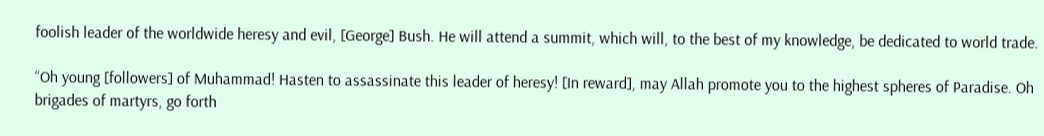foolish leader of the worldwide heresy and evil, [George] Bush. He will attend a summit, which will, to the best of my knowledge, be dedicated to world trade.

“Oh young [followers] of Muhammad! Hasten to assassinate this leader of heresy! [In reward], may Allah promote you to the highest spheres of Paradise. Oh brigades of martyrs, go forth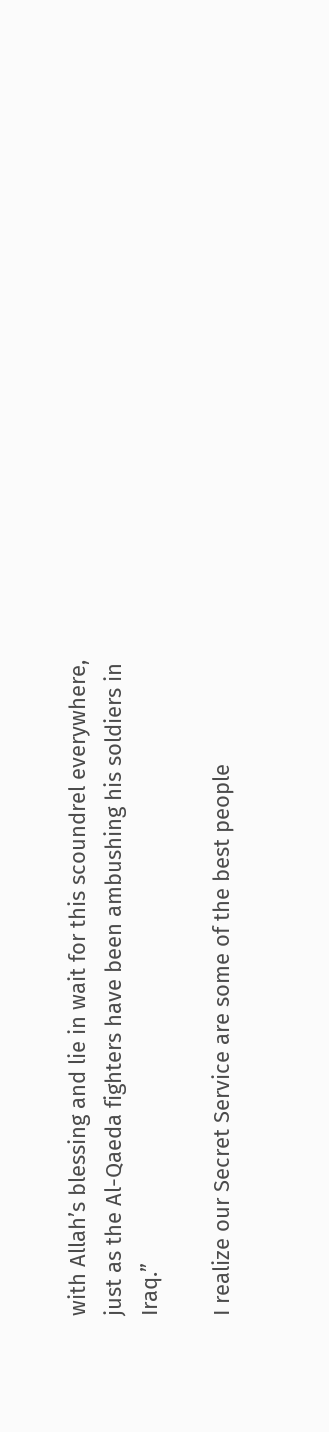with Allah’s blessing and lie in wait for this scoundrel everywhere, just as the Al-Qaeda fighters have been ambushing his soldiers in Iraq.”

I realize our Secret Service are some of the best people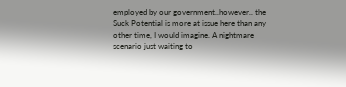employed by our government..however.. the Suck Potential is more at issue here than any other time, I would imagine. A nightmare scenario just waiting to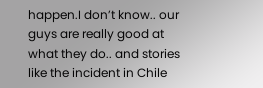happen.I don’t know.. our guys are really good at what they do.. and stories like the incident in Chile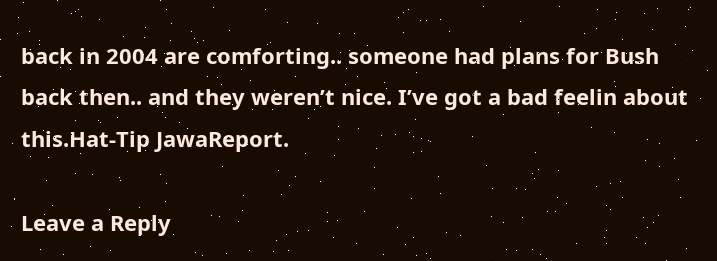back in 2004 are comforting.. someone had plans for Bush back then.. and they weren’t nice. I’ve got a bad feelin about this.Hat-Tip JawaReport.

Leave a Reply